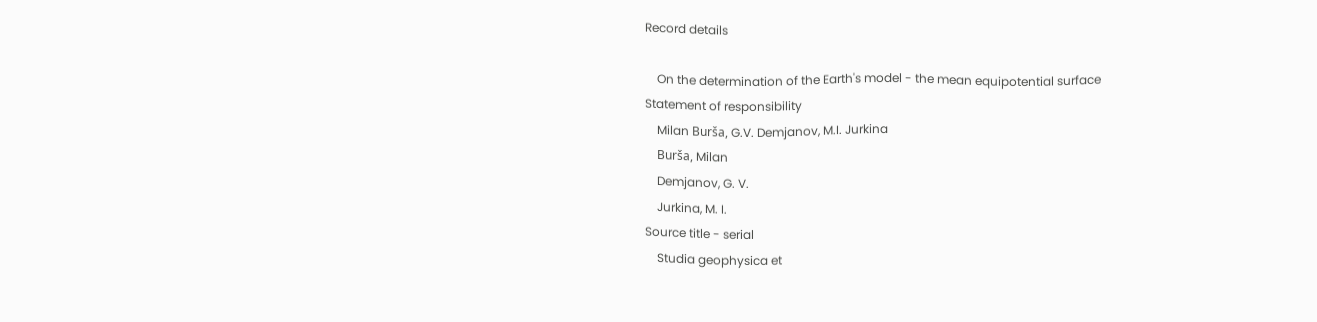Record details

    On the determination of the Earth's model - the mean equipotential surface
Statement of responsibility
    Milan Burša, G.V. Demjanov, M.I. Jurkina
    Burša, Milan
    Demjanov, G. V.
    Jurkina, M. I.
Source title - serial
    Studia geophysica et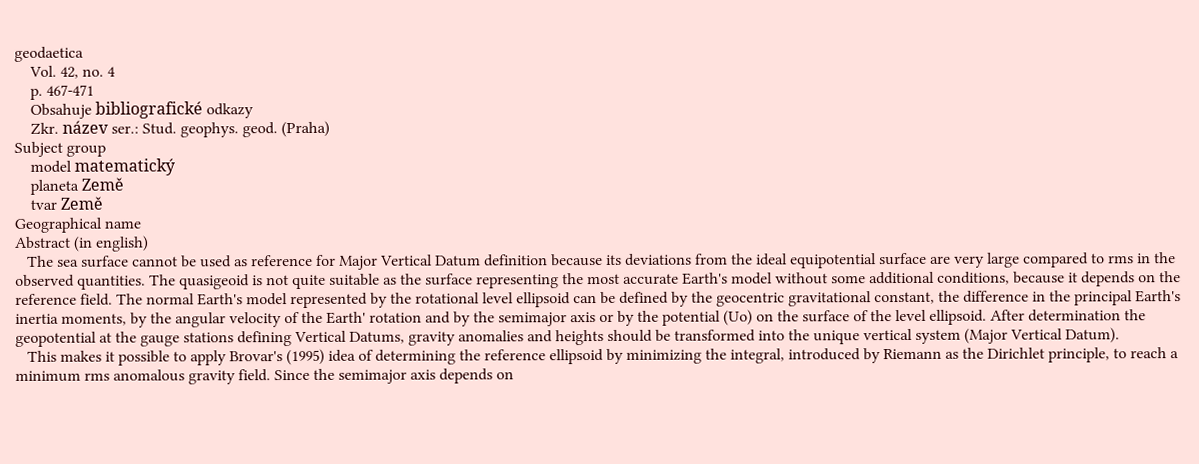geodaetica
    Vol. 42, no. 4
    p. 467-471
    Obsahuje bibliografické odkazy
    Zkr. název ser.: Stud. geophys. geod. (Praha)
Subject group
    model matematický
    planeta Země
    tvar Země
Geographical name
Abstract (in english)
   The sea surface cannot be used as reference for Major Vertical Datum definition because its deviations from the ideal equipotential surface are very large compared to rms in the observed quantities. The quasigeoid is not quite suitable as the surface representing the most accurate Earth's model without some additional conditions, because it depends on the reference field. The normal Earth's model represented by the rotational level ellipsoid can be defined by the geocentric gravitational constant, the difference in the principal Earth's inertia moments, by the angular velocity of the Earth' rotation and by the semimajor axis or by the potential (Uo) on the surface of the level ellipsoid. After determination the geopotential at the gauge stations defining Vertical Datums, gravity anomalies and heights should be transformed into the unique vertical system (Major Vertical Datum).
   This makes it possible to apply Brovar's (1995) idea of determining the reference ellipsoid by minimizing the integral, introduced by Riemann as the Dirichlet principle, to reach a minimum rms anomalous gravity field. Since the semimajor axis depends on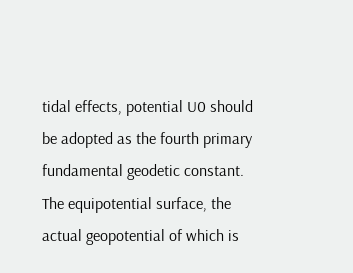tidal effects, potential U0 should be adopted as the fourth primary fundamental geodetic constant. The equipotential surface, the actual geopotential of which is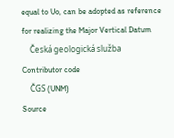equal to Uo, can be adopted as reference for realizing the Major Vertical Datum
    Česká geologická služba
Contributor code
    ČGS (UNM)
Source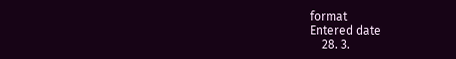format
Entered date
    28. 3.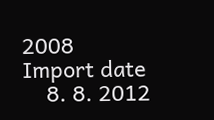2008
Import date
    8. 8. 2012